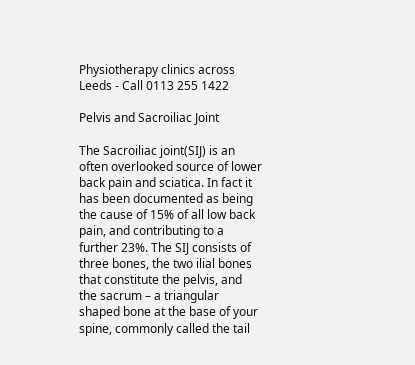Physiotherapy clinics across Leeds - Call 0113 255 1422

Pelvis and Sacroiliac Joint

The Sacroiliac joint(SIJ) is an often overlooked source of lower back pain and sciatica. In fact it has been documented as being the cause of 15% of all low back pain, and contributing to a further 23%. The SIJ consists of three bones, the two ilial bones that constitute the pelvis, and the sacrum – a triangular shaped bone at the base of your spine, commonly called the tail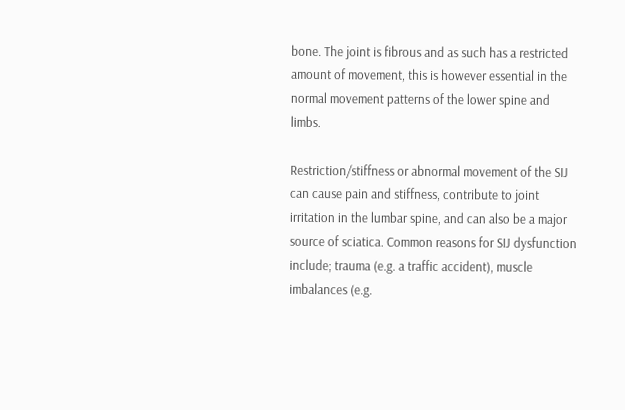bone. The joint is fibrous and as such has a restricted amount of movement, this is however essential in the normal movement patterns of the lower spine and limbs.

Restriction/stiffness or abnormal movement of the SIJ can cause pain and stiffness, contribute to joint irritation in the lumbar spine, and can also be a major source of sciatica. Common reasons for SIJ dysfunction include; trauma (e.g. a traffic accident), muscle imbalances (e.g.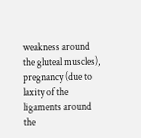weakness around the gluteal muscles), pregnancy (due to laxity of the ligaments around the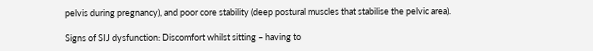pelvis during pregnancy), and poor core stability (deep postural muscles that stabilise the pelvic area).

Signs of SIJ dysfunction: Discomfort whilst sitting – having to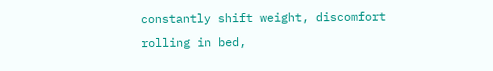constantly shift weight, discomfort rolling in bed,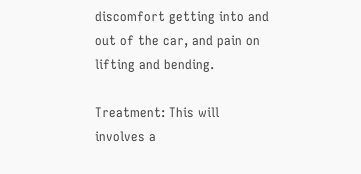discomfort getting into and out of the car, and pain on lifting and bending.

Treatment: This will involves a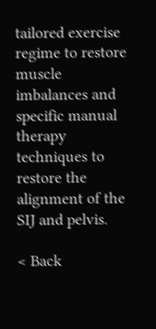tailored exercise regime to restore muscle imbalances and specific manual therapy techniques to restore the alignment of the SIJ and pelvis.

< Back